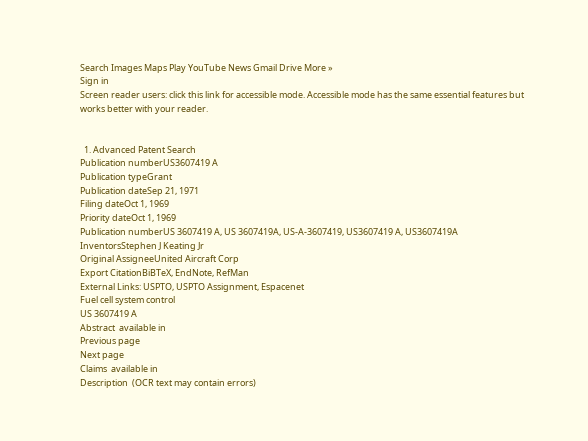Search Images Maps Play YouTube News Gmail Drive More »
Sign in
Screen reader users: click this link for accessible mode. Accessible mode has the same essential features but works better with your reader.


  1. Advanced Patent Search
Publication numberUS3607419 A
Publication typeGrant
Publication dateSep 21, 1971
Filing dateOct 1, 1969
Priority dateOct 1, 1969
Publication numberUS 3607419 A, US 3607419A, US-A-3607419, US3607419 A, US3607419A
InventorsStephen J Keating Jr
Original AssigneeUnited Aircraft Corp
Export CitationBiBTeX, EndNote, RefMan
External Links: USPTO, USPTO Assignment, Espacenet
Fuel cell system control
US 3607419 A
Abstract  available in
Previous page
Next page
Claims  available in
Description  (OCR text may contain errors)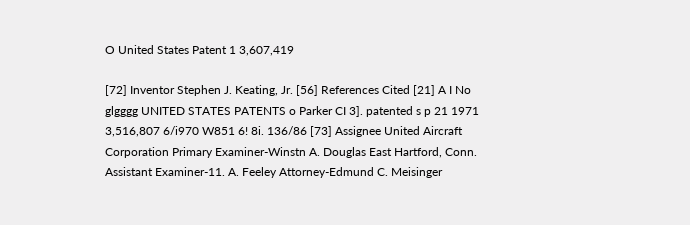O United States Patent 1 3,607,419

[72] Inventor Stephen J. Keating, Jr. [56] References Cited [21] A I No glgggg UNITED STATES PATENTS o Parker CI 3]. patented s p 21 1971 3,516,807 6/i970 W851 6! 8i. 136/86 [73] Assignee United Aircraft Corporation Primary Examiner-Winstn A. Douglas East Hartford, Conn. Assistant Examiner-11. A. Feeley Attorney-Edmund C. Meisinger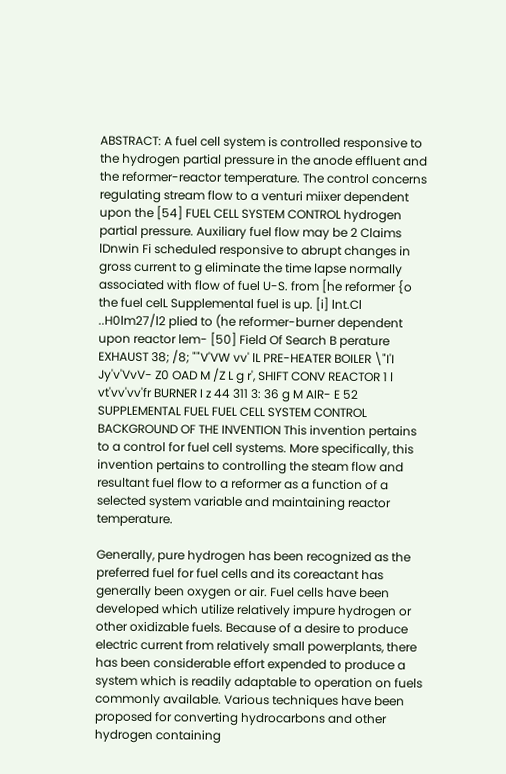ABSTRACT: A fuel cell system is controlled responsive to the hydrogen partial pressure in the anode effluent and the reformer-reactor temperature. The control concerns regulating stream flow to a venturi miixer dependent upon the [54] FUEL CELL SYSTEM CONTROL hydrogen partial pressure. Auxiliary fuel flow may be 2 Claims lDnwin Fi scheduled responsive to abrupt changes in gross current to g eliminate the time lapse normally associated with flow of fuel U-S. from [he reformer {o the fuel celL Supplemental fuel is up. [i] lnt.Cl ..H0lm27/l2 plied to (he reformer-burner dependent upon reactor lem- [50] Field Of Search B perature EXHAUST 38; /8; ""V'VW vv' lL PRE-HEATER BOILER \"I'I Jy'v'VvV- Z0 OAD M /Z L g r', SHIFT CONV REACTOR 1 l vt'vv'vv'fr BURNER I z 44 311 3: 36 g M AIR- E 52 SUPPLEMENTAL FUEL FUEL CELL SYSTEM CONTROL BACKGROUND OF THE INVENTION This invention pertains to a control for fuel cell systems. More specifically, this invention pertains to controlling the steam flow and resultant fuel flow to a reformer as a function of a selected system variable and maintaining reactor temperature.

Generally, pure hydrogen has been recognized as the preferred fuel for fuel cells and its coreactant has generally been oxygen or air. Fuel cells have been developed which utilize relatively impure hydrogen or other oxidizable fuels. Because of a desire to produce electric current from relatively small powerplants, there has been considerable effort expended to produce a system which is readily adaptable to operation on fuels commonly available. Various techniques have been proposed for converting hydrocarbons and other hydrogen containing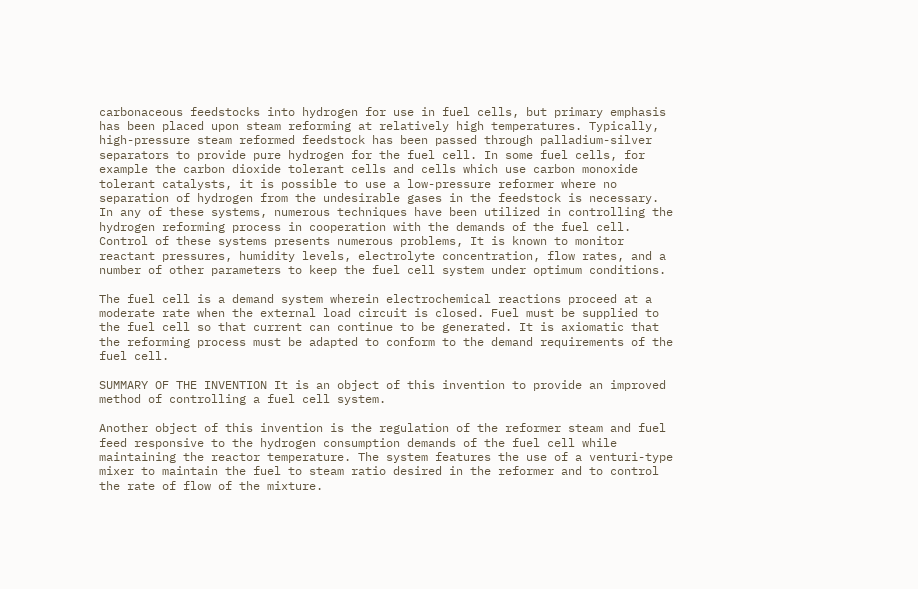carbonaceous feedstocks into hydrogen for use in fuel cells, but primary emphasis has been placed upon steam reforming at relatively high temperatures. Typically, high-pressure steam reformed feedstock has been passed through palladium-silver separators to provide pure hydrogen for the fuel cell. In some fuel cells, for example the carbon dioxide tolerant cells and cells which use carbon monoxide tolerant catalysts, it is possible to use a low-pressure reformer where no separation of hydrogen from the undesirable gases in the feedstock is necessary. In any of these systems, numerous techniques have been utilized in controlling the hydrogen reforming process in cooperation with the demands of the fuel cell. Control of these systems presents numerous problems, It is known to monitor reactant pressures, humidity levels, electrolyte concentration, flow rates, and a number of other parameters to keep the fuel cell system under optimum conditions.

The fuel cell is a demand system wherein electrochemical reactions proceed at a moderate rate when the external load circuit is closed. Fuel must be supplied to the fuel cell so that current can continue to be generated. It is axiomatic that the reforming process must be adapted to conform to the demand requirements of the fuel cell.

SUMMARY OF THE INVENTION It is an object of this invention to provide an improved method of controlling a fuel cell system.

Another object of this invention is the regulation of the reformer steam and fuel feed responsive to the hydrogen consumption demands of the fuel cell while maintaining the reactor temperature. The system features the use of a venturi-type mixer to maintain the fuel to steam ratio desired in the reformer and to control the rate of flow of the mixture.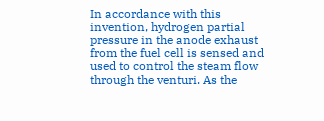In accordance with this invention, hydrogen partial pressure in the anode exhaust from the fuel cell is sensed and used to control the steam flow through the venturi. As the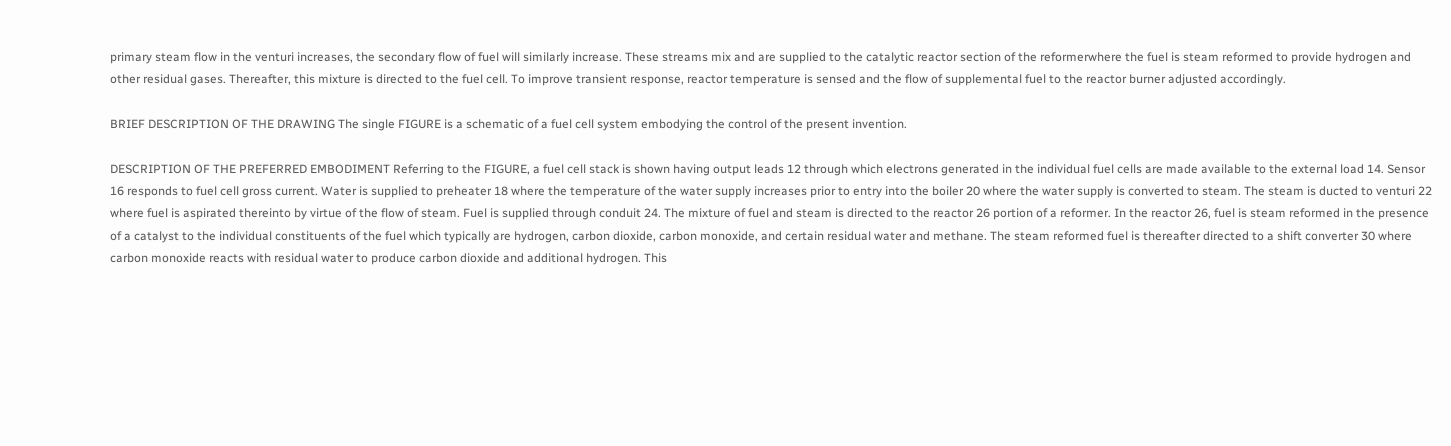primary steam flow in the venturi increases, the secondary flow of fuel will similarly increase. These streams mix and are supplied to the catalytic reactor section of the reformerwhere the fuel is steam reformed to provide hydrogen and other residual gases. Thereafter, this mixture is directed to the fuel cell. To improve transient response, reactor temperature is sensed and the flow of supplemental fuel to the reactor burner adjusted accordingly.

BRIEF DESCRIPTION OF THE DRAWING The single FIGURE is a schematic of a fuel cell system embodying the control of the present invention.

DESCRIPTION OF THE PREFERRED EMBODIMENT Referring to the FIGURE, a fuel cell stack is shown having output leads 12 through which electrons generated in the individual fuel cells are made available to the external load 14. Sensor 16 responds to fuel cell gross current. Water is supplied to preheater 18 where the temperature of the water supply increases prior to entry into the boiler 20 where the water supply is converted to steam. The steam is ducted to venturi 22 where fuel is aspirated thereinto by virtue of the flow of steam. Fuel is supplied through conduit 24. The mixture of fuel and steam is directed to the reactor 26 portion of a reformer. In the reactor 26, fuel is steam reformed in the presence of a catalyst to the individual constituents of the fuel which typically are hydrogen, carbon dioxide, carbon monoxide, and certain residual water and methane. The steam reformed fuel is thereafter directed to a shift converter 30 where carbon monoxide reacts with residual water to produce carbon dioxide and additional hydrogen. This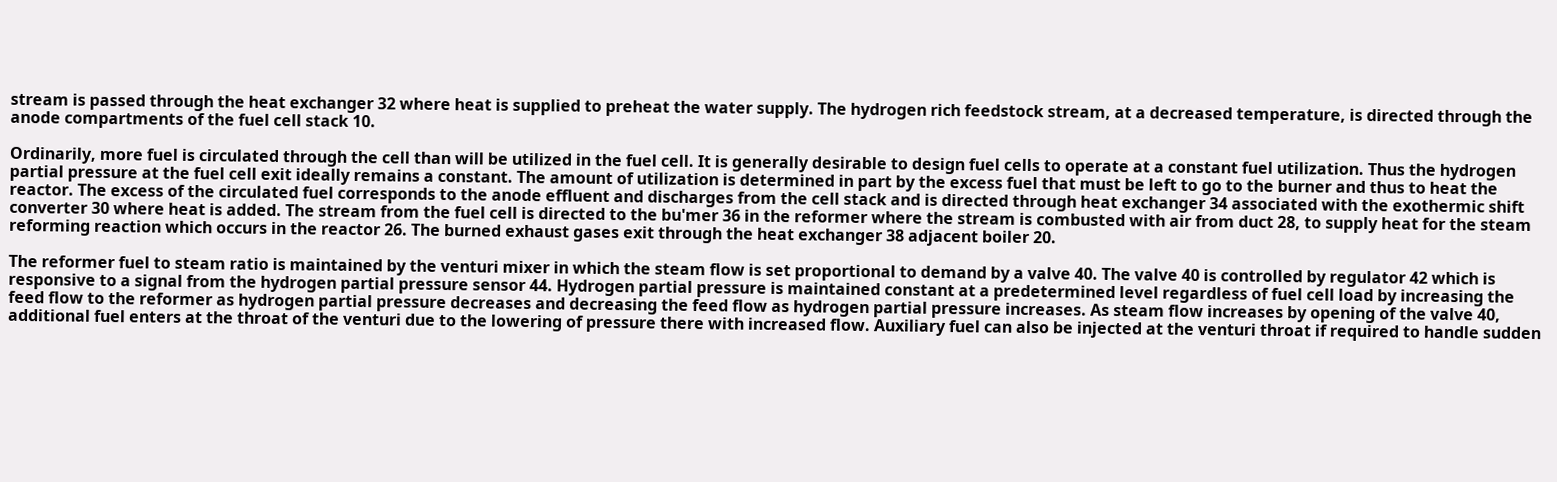stream is passed through the heat exchanger 32 where heat is supplied to preheat the water supply. The hydrogen rich feedstock stream, at a decreased temperature, is directed through the anode compartments of the fuel cell stack 10.

Ordinarily, more fuel is circulated through the cell than will be utilized in the fuel cell. It is generally desirable to design fuel cells to operate at a constant fuel utilization. Thus the hydrogen partial pressure at the fuel cell exit ideally remains a constant. The amount of utilization is determined in part by the excess fuel that must be left to go to the burner and thus to heat the reactor. The excess of the circulated fuel corresponds to the anode effluent and discharges from the cell stack and is directed through heat exchanger 34 associated with the exothermic shift converter 30 where heat is added. The stream from the fuel cell is directed to the bu'mer 36 in the reformer where the stream is combusted with air from duct 28, to supply heat for the steam reforming reaction which occurs in the reactor 26. The burned exhaust gases exit through the heat exchanger 38 adjacent boiler 20.

The reformer fuel to steam ratio is maintained by the venturi mixer in which the steam flow is set proportional to demand by a valve 40. The valve 40 is controlled by regulator 42 which is responsive to a signal from the hydrogen partial pressure sensor 44. Hydrogen partial pressure is maintained constant at a predetermined level regardless of fuel cell load by increasing the feed flow to the reformer as hydrogen partial pressure decreases and decreasing the feed flow as hydrogen partial pressure increases. As steam flow increases by opening of the valve 40, additional fuel enters at the throat of the venturi due to the lowering of pressure there with increased flow. Auxiliary fuel can also be injected at the venturi throat if required to handle sudden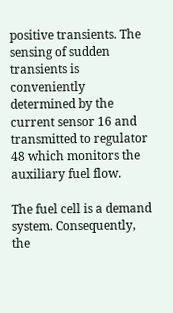positive transients. The sensing of sudden transients is conveniently determined by the current sensor 16 and transmitted to regulator 48 which monitors the auxiliary fuel flow.

The fuel cell is a demand system. Consequently, the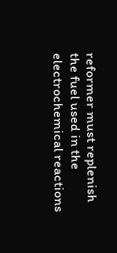reformer must replenish the fuel used in the electrochemical reactions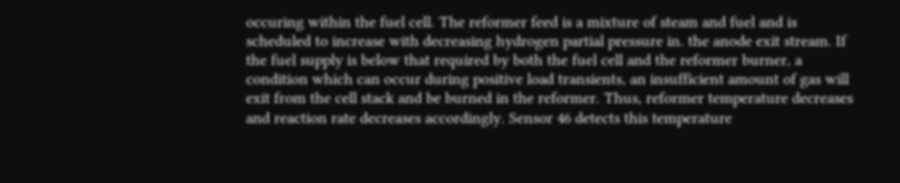occuring within the fuel cell. The reformer feed is a mixture of steam and fuel and is scheduled to increase with decreasing hydrogen partial pressure in. the anode exit stream. If the fuel supply is below that required by both the fuel cell and the reformer burner, a condition which can occur during positive load transients, an insufficient amount of gas will exit from the cell stack and be burned in the reformer. Thus, reformer temperature decreases and reaction rate decreases accordingly. Sensor 46 detects this temperature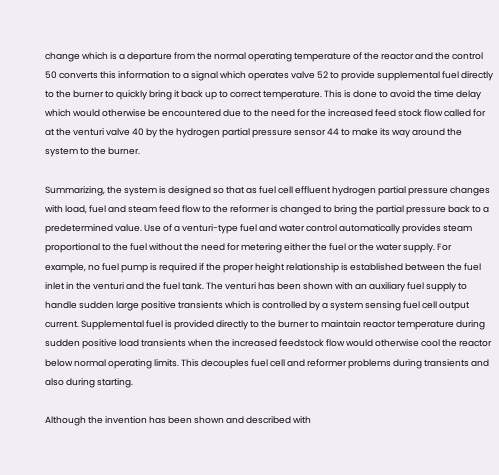change which is a departure from the normal operating temperature of the reactor and the control 50 converts this information to a signal which operates valve 52 to provide supplemental fuel directly to the burner to quickly bring it back up to correct temperature. This is done to avoid the time delay which would otherwise be encountered due to the need for the increased feed stock flow called for at the venturi valve 40 by the hydrogen partial pressure sensor 44 to make its way around the system to the burner.

Summarizing, the system is designed so that as fuel cell effluent hydrogen partial pressure changes with load, fuel and steam feed flow to the reformer is changed to bring the partial pressure back to a predetermined value. Use of a venturi-type fuel and water control automatically provides steam proportional to the fuel without the need for metering either the fuel or the water supply. For example, no fuel pump is required if the proper height relationship is established between the fuel inlet in the venturi and the fuel tank. The venturi has been shown with an auxiliary fuel supply to handle sudden large positive transients which is controlled by a system sensing fuel cell output current. Supplemental fuel is provided directly to the burner to maintain reactor temperature during sudden positive load transients when the increased feedstock flow would otherwise cool the reactor below normal operating limits. This decouples fuel cell and reformer problems during transients and also during starting.

Although the invention has been shown and described with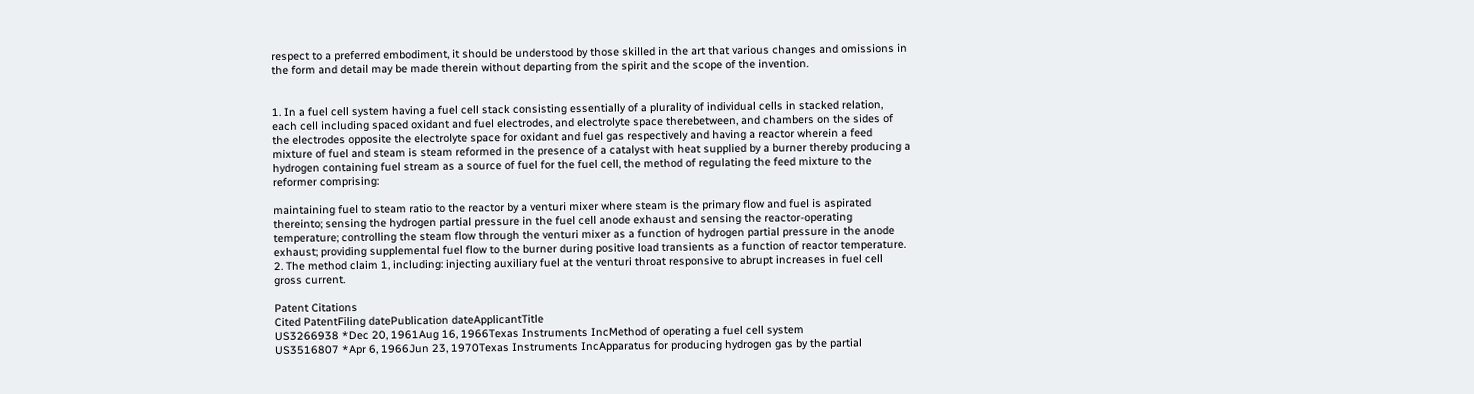respect to a preferred embodiment, it should be understood by those skilled in the art that various changes and omissions in the form and detail may be made therein without departing from the spirit and the scope of the invention.


1. In a fuel cell system having a fuel cell stack consisting essentially of a plurality of individual cells in stacked relation, each cell including spaced oxidant and fuel electrodes, and electrolyte space therebetween, and chambers on the sides of the electrodes opposite the electrolyte space for oxidant and fuel gas respectively and having a reactor wherein a feed mixture of fuel and steam is steam reformed in the presence of a catalyst with heat supplied by a burner thereby producing a hydrogen containing fuel stream as a source of fuel for the fuel cell, the method of regulating the feed mixture to the reformer comprising:

maintaining fuel to steam ratio to the reactor by a venturi mixer where steam is the primary flow and fuel is aspirated thereinto; sensing the hydrogen partial pressure in the fuel cell anode exhaust and sensing the reactor-operating temperature; controlling the steam flow through the venturi mixer as a function of hydrogen partial pressure in the anode exhaust; providing supplemental fuel flow to the burner during positive load transients as a function of reactor temperature. 2. The method claim 1, including: injecting auxiliary fuel at the venturi throat responsive to abrupt increases in fuel cell gross current.

Patent Citations
Cited PatentFiling datePublication dateApplicantTitle
US3266938 *Dec 20, 1961Aug 16, 1966Texas Instruments IncMethod of operating a fuel cell system
US3516807 *Apr 6, 1966Jun 23, 1970Texas Instruments IncApparatus for producing hydrogen gas by the partial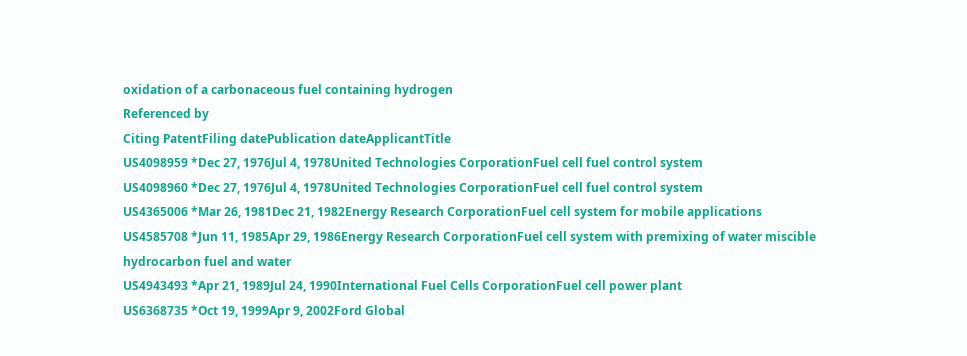oxidation of a carbonaceous fuel containing hydrogen
Referenced by
Citing PatentFiling datePublication dateApplicantTitle
US4098959 *Dec 27, 1976Jul 4, 1978United Technologies CorporationFuel cell fuel control system
US4098960 *Dec 27, 1976Jul 4, 1978United Technologies CorporationFuel cell fuel control system
US4365006 *Mar 26, 1981Dec 21, 1982Energy Research CorporationFuel cell system for mobile applications
US4585708 *Jun 11, 1985Apr 29, 1986Energy Research CorporationFuel cell system with premixing of water miscible hydrocarbon fuel and water
US4943493 *Apr 21, 1989Jul 24, 1990International Fuel Cells CorporationFuel cell power plant
US6368735 *Oct 19, 1999Apr 9, 2002Ford Global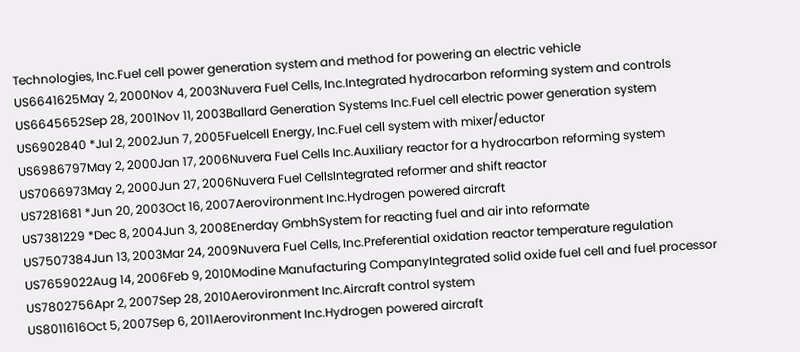Technologies, Inc.Fuel cell power generation system and method for powering an electric vehicle
US6641625May 2, 2000Nov 4, 2003Nuvera Fuel Cells, Inc.Integrated hydrocarbon reforming system and controls
US6645652Sep 28, 2001Nov 11, 2003Ballard Generation Systems Inc.Fuel cell electric power generation system
US6902840 *Jul 2, 2002Jun 7, 2005Fuelcell Energy, Inc.Fuel cell system with mixer/eductor
US6986797May 2, 2000Jan 17, 2006Nuvera Fuel Cells Inc.Auxiliary reactor for a hydrocarbon reforming system
US7066973May 2, 2000Jun 27, 2006Nuvera Fuel CellsIntegrated reformer and shift reactor
US7281681 *Jun 20, 2003Oct 16, 2007Aerovironment Inc.Hydrogen powered aircraft
US7381229 *Dec 8, 2004Jun 3, 2008Enerday GmbhSystem for reacting fuel and air into reformate
US7507384Jun 13, 2003Mar 24, 2009Nuvera Fuel Cells, Inc.Preferential oxidation reactor temperature regulation
US7659022Aug 14, 2006Feb 9, 2010Modine Manufacturing CompanyIntegrated solid oxide fuel cell and fuel processor
US7802756Apr 2, 2007Sep 28, 2010Aerovironment Inc.Aircraft control system
US8011616Oct 5, 2007Sep 6, 2011Aerovironment Inc.Hydrogen powered aircraft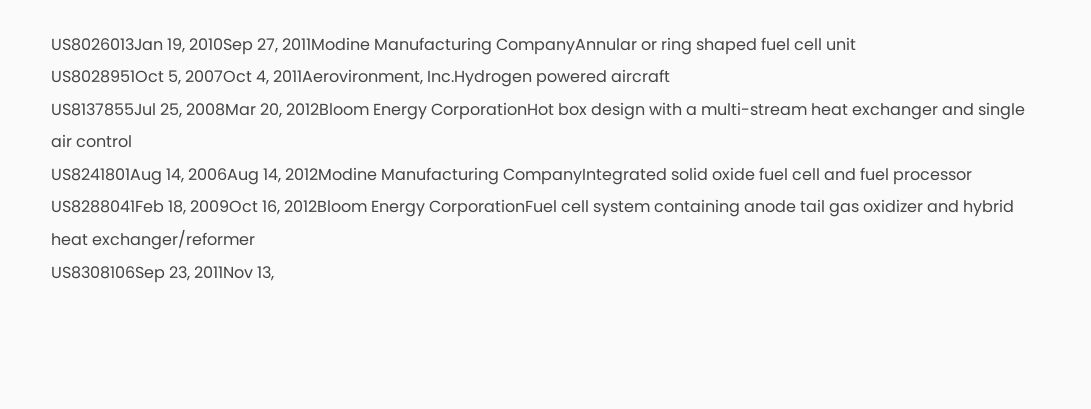US8026013Jan 19, 2010Sep 27, 2011Modine Manufacturing CompanyAnnular or ring shaped fuel cell unit
US8028951Oct 5, 2007Oct 4, 2011Aerovironment, Inc.Hydrogen powered aircraft
US8137855Jul 25, 2008Mar 20, 2012Bloom Energy CorporationHot box design with a multi-stream heat exchanger and single air control
US8241801Aug 14, 2006Aug 14, 2012Modine Manufacturing CompanyIntegrated solid oxide fuel cell and fuel processor
US8288041Feb 18, 2009Oct 16, 2012Bloom Energy CorporationFuel cell system containing anode tail gas oxidizer and hybrid heat exchanger/reformer
US8308106Sep 23, 2011Nov 13,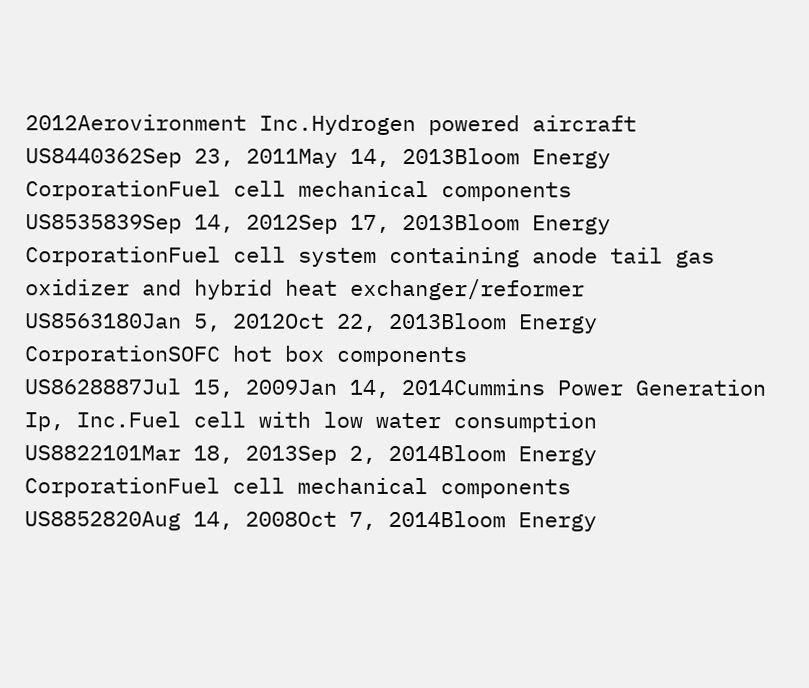2012Aerovironment Inc.Hydrogen powered aircraft
US8440362Sep 23, 2011May 14, 2013Bloom Energy CorporationFuel cell mechanical components
US8535839Sep 14, 2012Sep 17, 2013Bloom Energy CorporationFuel cell system containing anode tail gas oxidizer and hybrid heat exchanger/reformer
US8563180Jan 5, 2012Oct 22, 2013Bloom Energy CorporationSOFC hot box components
US8628887Jul 15, 2009Jan 14, 2014Cummins Power Generation Ip, Inc.Fuel cell with low water consumption
US8822101Mar 18, 2013Sep 2, 2014Bloom Energy CorporationFuel cell mechanical components
US8852820Aug 14, 2008Oct 7, 2014Bloom Energy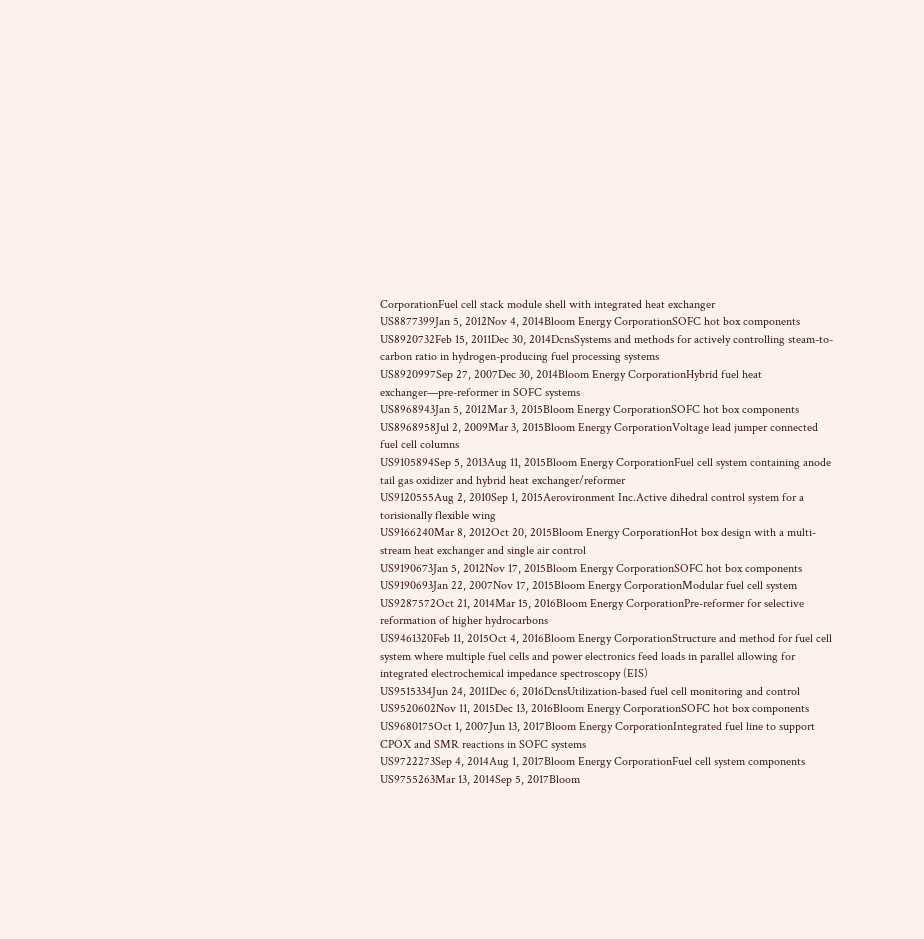CorporationFuel cell stack module shell with integrated heat exchanger
US8877399Jan 5, 2012Nov 4, 2014Bloom Energy CorporationSOFC hot box components
US8920732Feb 15, 2011Dec 30, 2014DcnsSystems and methods for actively controlling steam-to-carbon ratio in hydrogen-producing fuel processing systems
US8920997Sep 27, 2007Dec 30, 2014Bloom Energy CorporationHybrid fuel heat exchanger—pre-reformer in SOFC systems
US8968943Jan 5, 2012Mar 3, 2015Bloom Energy CorporationSOFC hot box components
US8968958Jul 2, 2009Mar 3, 2015Bloom Energy CorporationVoltage lead jumper connected fuel cell columns
US9105894Sep 5, 2013Aug 11, 2015Bloom Energy CorporationFuel cell system containing anode tail gas oxidizer and hybrid heat exchanger/reformer
US9120555Aug 2, 2010Sep 1, 2015Aerovironment Inc.Active dihedral control system for a torisionally flexible wing
US9166240Mar 8, 2012Oct 20, 2015Bloom Energy CorporationHot box design with a multi-stream heat exchanger and single air control
US9190673Jan 5, 2012Nov 17, 2015Bloom Energy CorporationSOFC hot box components
US9190693Jan 22, 2007Nov 17, 2015Bloom Energy CorporationModular fuel cell system
US9287572Oct 21, 2014Mar 15, 2016Bloom Energy CorporationPre-reformer for selective reformation of higher hydrocarbons
US9461320Feb 11, 2015Oct 4, 2016Bloom Energy CorporationStructure and method for fuel cell system where multiple fuel cells and power electronics feed loads in parallel allowing for integrated electrochemical impedance spectroscopy (EIS)
US9515334Jun 24, 2011Dec 6, 2016DcnsUtilization-based fuel cell monitoring and control
US9520602Nov 11, 2015Dec 13, 2016Bloom Energy CorporationSOFC hot box components
US9680175Oct 1, 2007Jun 13, 2017Bloom Energy CorporationIntegrated fuel line to support CPOX and SMR reactions in SOFC systems
US9722273Sep 4, 2014Aug 1, 2017Bloom Energy CorporationFuel cell system components
US9755263Mar 13, 2014Sep 5, 2017Bloom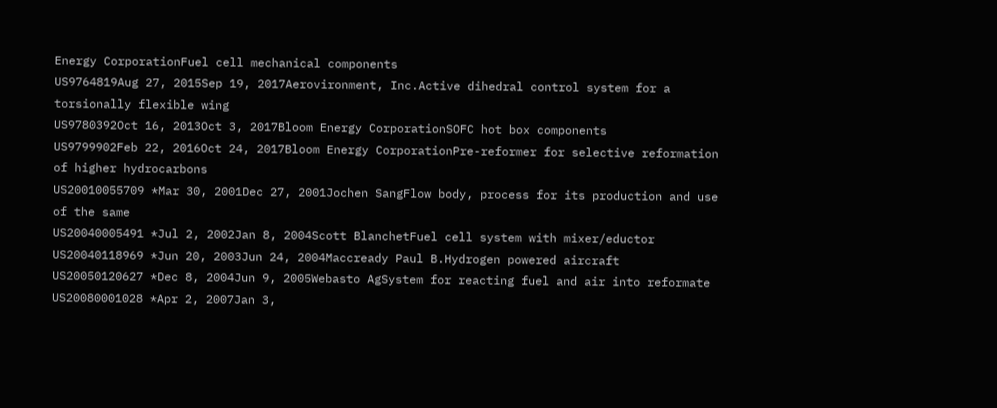Energy CorporationFuel cell mechanical components
US9764819Aug 27, 2015Sep 19, 2017Aerovironment, Inc.Active dihedral control system for a torsionally flexible wing
US9780392Oct 16, 2013Oct 3, 2017Bloom Energy CorporationSOFC hot box components
US9799902Feb 22, 2016Oct 24, 2017Bloom Energy CorporationPre-reformer for selective reformation of higher hydrocarbons
US20010055709 *Mar 30, 2001Dec 27, 2001Jochen SangFlow body, process for its production and use of the same
US20040005491 *Jul 2, 2002Jan 8, 2004Scott BlanchetFuel cell system with mixer/eductor
US20040118969 *Jun 20, 2003Jun 24, 2004Maccready Paul B.Hydrogen powered aircraft
US20050120627 *Dec 8, 2004Jun 9, 2005Webasto AgSystem for reacting fuel and air into reformate
US20080001028 *Apr 2, 2007Jan 3,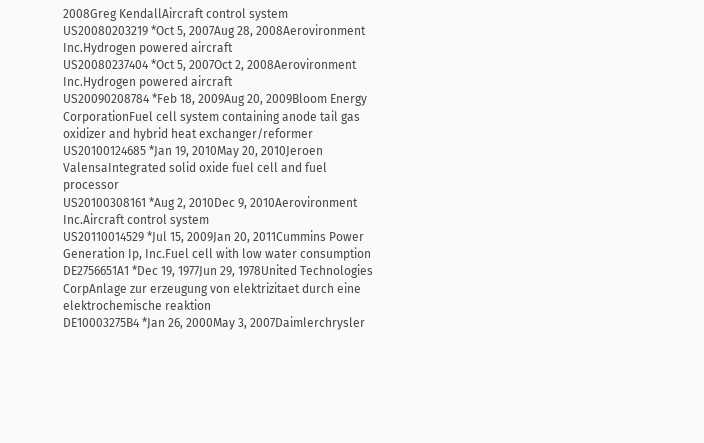2008Greg KendallAircraft control system
US20080203219 *Oct 5, 2007Aug 28, 2008Aerovironment Inc.Hydrogen powered aircraft
US20080237404 *Oct 5, 2007Oct 2, 2008Aerovironment Inc.Hydrogen powered aircraft
US20090208784 *Feb 18, 2009Aug 20, 2009Bloom Energy CorporationFuel cell system containing anode tail gas oxidizer and hybrid heat exchanger/reformer
US20100124685 *Jan 19, 2010May 20, 2010Jeroen ValensaIntegrated solid oxide fuel cell and fuel processor
US20100308161 *Aug 2, 2010Dec 9, 2010Aerovironment Inc.Aircraft control system
US20110014529 *Jul 15, 2009Jan 20, 2011Cummins Power Generation Ip, Inc.Fuel cell with low water consumption
DE2756651A1 *Dec 19, 1977Jun 29, 1978United Technologies CorpAnlage zur erzeugung von elektrizitaet durch eine elektrochemische reaktion
DE10003275B4 *Jan 26, 2000May 3, 2007Daimlerchrysler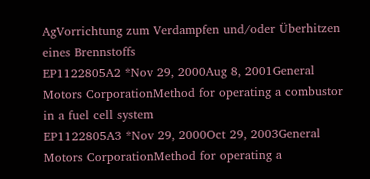AgVorrichtung zum Verdampfen und/oder Überhitzen eines Brennstoffs
EP1122805A2 *Nov 29, 2000Aug 8, 2001General Motors CorporationMethod for operating a combustor in a fuel cell system
EP1122805A3 *Nov 29, 2000Oct 29, 2003General Motors CorporationMethod for operating a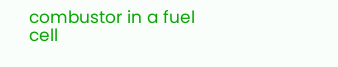combustor in a fuel cell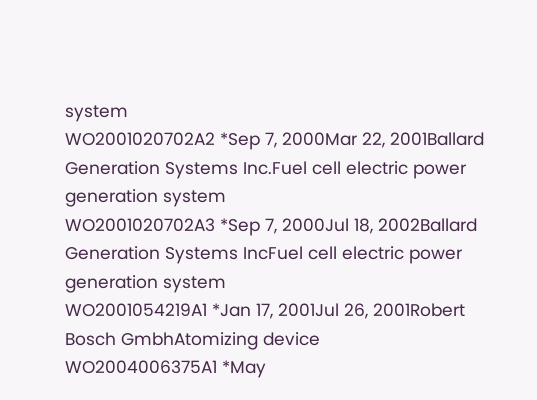system
WO2001020702A2 *Sep 7, 2000Mar 22, 2001Ballard Generation Systems Inc.Fuel cell electric power generation system
WO2001020702A3 *Sep 7, 2000Jul 18, 2002Ballard Generation Systems IncFuel cell electric power generation system
WO2001054219A1 *Jan 17, 2001Jul 26, 2001Robert Bosch GmbhAtomizing device
WO2004006375A1 *May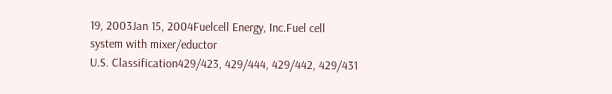19, 2003Jan 15, 2004Fuelcell Energy, Inc.Fuel cell system with mixer/eductor
U.S. Classification429/423, 429/444, 429/442, 429/431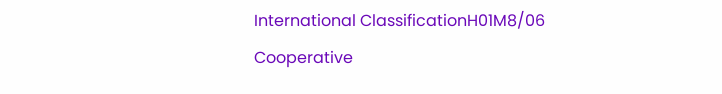International ClassificationH01M8/06
Cooperative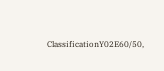ClassificationY02E60/50,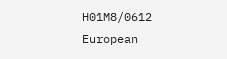H01M8/0612
European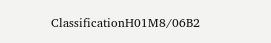ClassificationH01M8/06B2